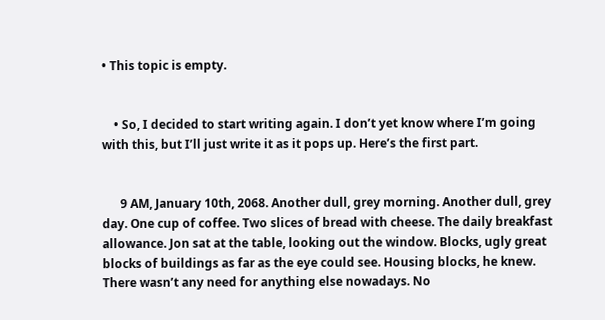• This topic is empty.


    • So, I decided to start writing again. I don’t yet know where I’m going with this, but I’ll just write it as it pops up. Here’s the first part.


      9 AM, January 10th, 2068. Another dull, grey morning. Another dull, grey day. One cup of coffee. Two slices of bread with cheese. The daily breakfast allowance. Jon sat at the table, looking out the window. Blocks, ugly great blocks of buildings as far as the eye could see. Housing blocks, he knew. There wasn’t any need for anything else nowadays. No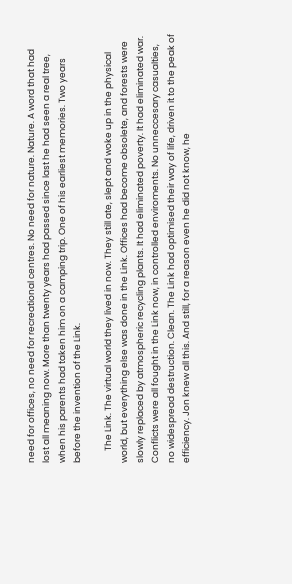need for offices, no need for recreational centres. No need for nature. Nature. A word that had lost all meaning now. More than twenty years had passed since last he had seen a real tree, when his parents had taken him on a camping trip. One of his earliest memories. Two years before the invention of the Link.

      The Link. The virtual world they lived in now. They still ate, slept and woke up in the physical world, but everything else was done in the Link. Offices had become obsolete, and forests were slowly replaced by atmospheric recycling plants. It had eliminated poverty. It had eliminated war. Conflicts were all fought in the Link now, in controlled enviroments. No unneccesary casualties, no widespread destruction. Clean. The Link had optimised their way of life, driven it to the peak of efficiency. Jon knew all this. And still, for a reason even he did not know, he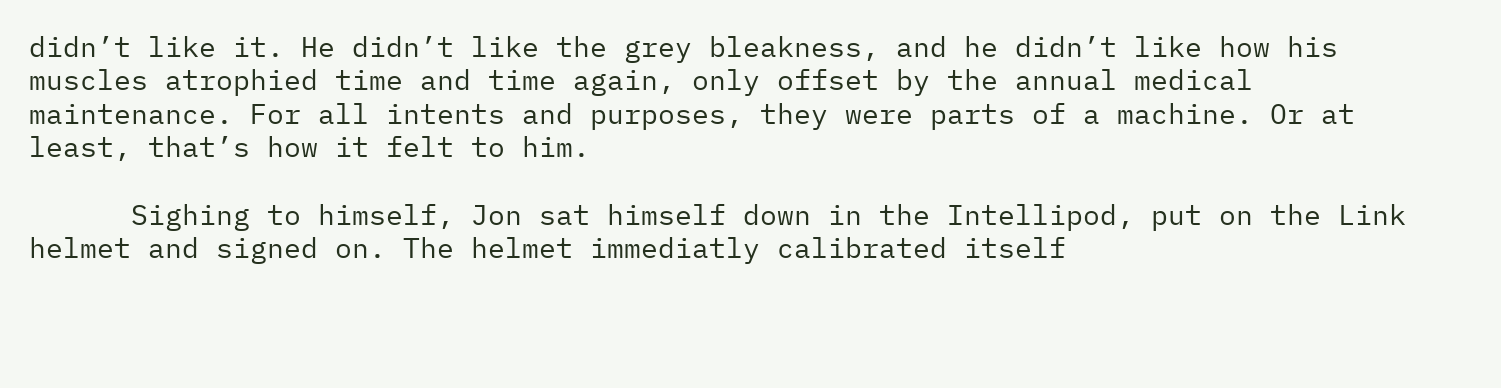didn’t like it. He didn’t like the grey bleakness, and he didn’t like how his muscles atrophied time and time again, only offset by the annual medical maintenance. For all intents and purposes, they were parts of a machine. Or at least, that’s how it felt to him.

      Sighing to himself, Jon sat himself down in the Intellipod, put on the Link helmet and signed on. The helmet immediatly calibrated itself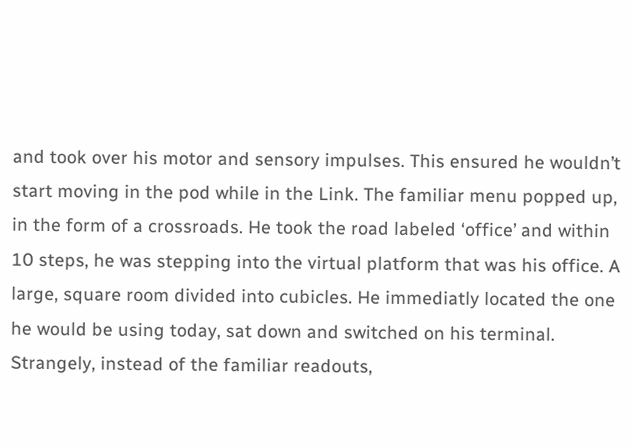and took over his motor and sensory impulses. This ensured he wouldn’t start moving in the pod while in the Link. The familiar menu popped up, in the form of a crossroads. He took the road labeled ‘office’ and within 10 steps, he was stepping into the virtual platform that was his office. A large, square room divided into cubicles. He immediatly located the one he would be using today, sat down and switched on his terminal. Strangely, instead of the familiar readouts,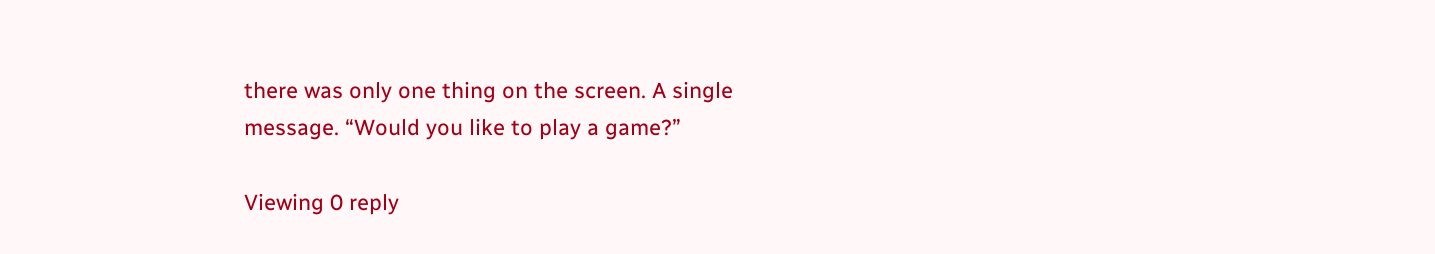there was only one thing on the screen. A single message. “Would you like to play a game?”

Viewing 0 reply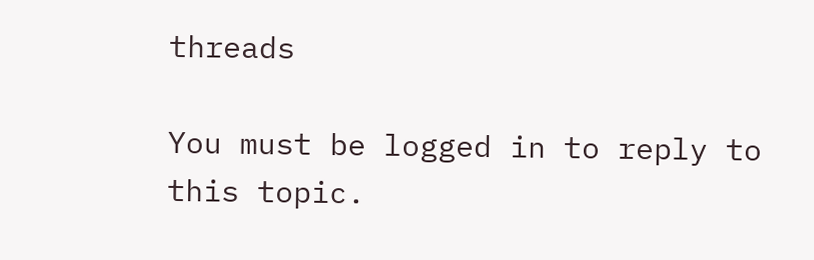threads

You must be logged in to reply to this topic.